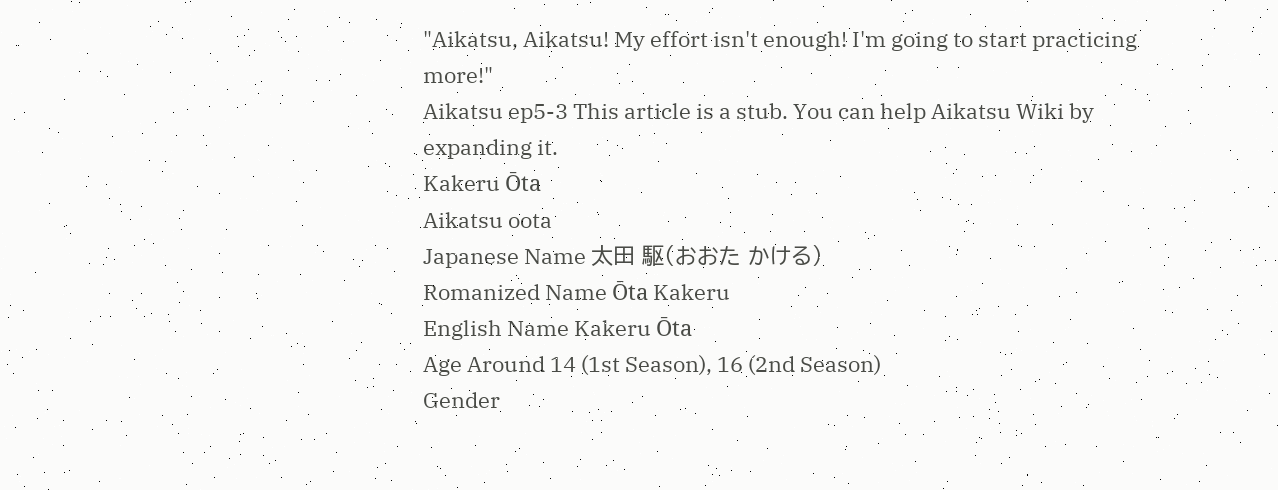"Aikatsu, Aikatsu! My effort isn't enough! I'm going to start practicing more!"
Aikatsu ep5-3 This article is a stub. You can help Aikatsu Wiki by expanding it.
Kakeru Ōta
Aikatsu oota
Japanese Name 太田 駆(おおた かける)
Romanized Name Ōta Kakeru
English Name Kakeru Ōta
Age Around 14 (1st Season), 16 (2nd Season)
Gender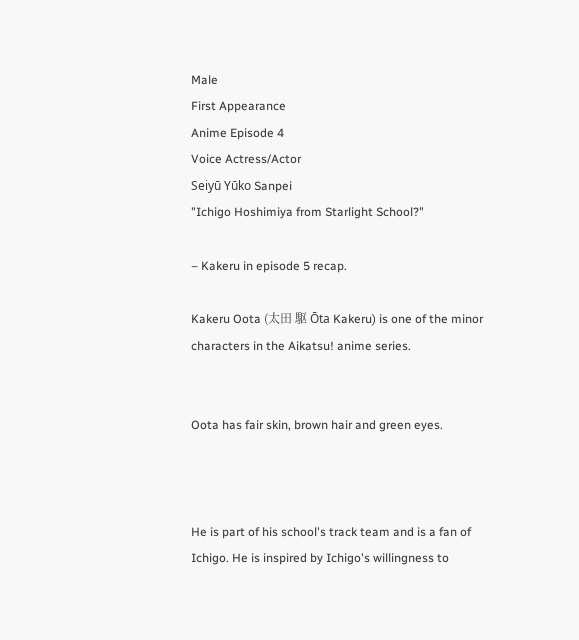Male
First Appearance
Anime Episode 4
Voice Actress/Actor
Seiyū Yūko Sanpei
"Ichigo Hoshimiya from Starlight School?"

– Kakeru in episode 5 recap.

Kakeru Oota (太田 駆 Ōta Kakeru) is one of the minor characters in the Aikatsu! anime series.


Oota has fair skin, brown hair and green eyes.



He is part of his school's track team and is a fan of Ichigo. He is inspired by Ichigo's willingness to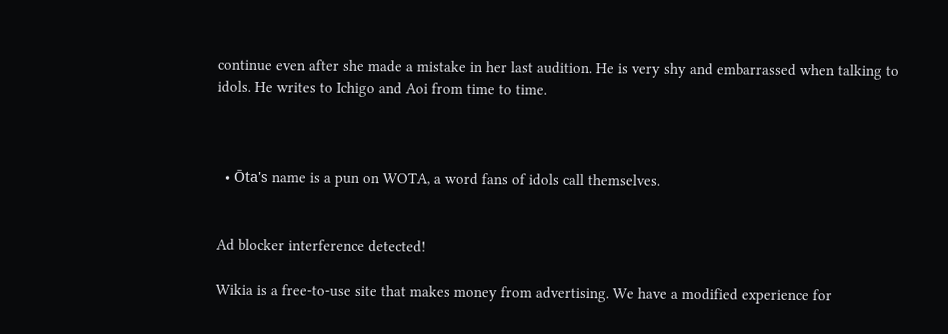continue even after she made a mistake in her last audition. He is very shy and embarrassed when talking to idols. He writes to Ichigo and Aoi from time to time.



  • Ōta's name is a pun on WOTA, a word fans of idols call themselves.


Ad blocker interference detected!

Wikia is a free-to-use site that makes money from advertising. We have a modified experience for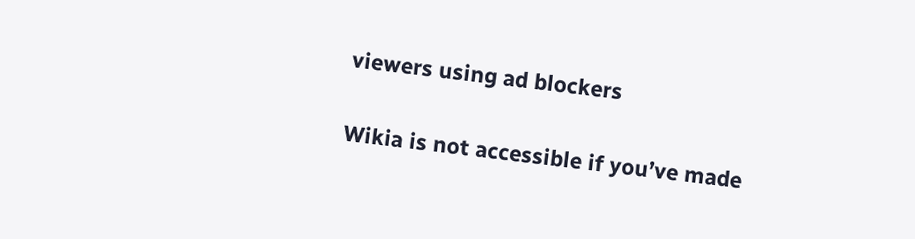viewers using ad blockers

Wikia is not accessible if you’ve made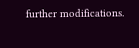further modifications.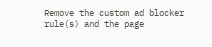Remove the custom ad blocker rule(s) and the page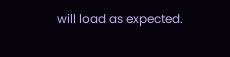will load as expected.